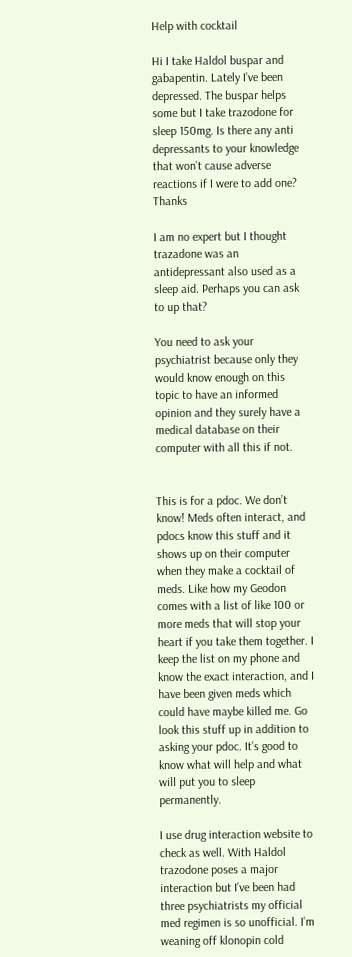Help with cocktail

Hi I take Haldol buspar and gabapentin. Lately I’ve been depressed. The buspar helps some but I take trazodone for sleep 150mg. Is there any anti depressants to your knowledge that won’t cause adverse reactions if I were to add one? Thanks

I am no expert but I thought trazadone was an antidepressant also used as a sleep aid. Perhaps you can ask to up that?

You need to ask your psychiatrist because only they would know enough on this topic to have an informed opinion and they surely have a medical database on their computer with all this if not.


This is for a pdoc. We don’t know! Meds often interact, and pdocs know this stuff and it shows up on their computer when they make a cocktail of meds. Like how my Geodon comes with a list of like 100 or more meds that will stop your heart if you take them together. I keep the list on my phone and know the exact interaction, and I have been given meds which could have maybe killed me. Go look this stuff up in addition to asking your pdoc. It’s good to know what will help and what will put you to sleep permanently.

I use drug interaction website to check as well. With Haldol trazodone poses a major interaction but I’ve been had three psychiatrists my official med regimen is so unofficial. I’m weaning off klonopin cold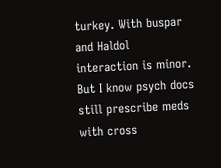turkey. With buspar and Haldol interaction is minor. But I know psych docs still prescribe meds with cross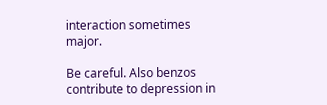interaction sometimes major.

Be careful. Also benzos contribute to depression in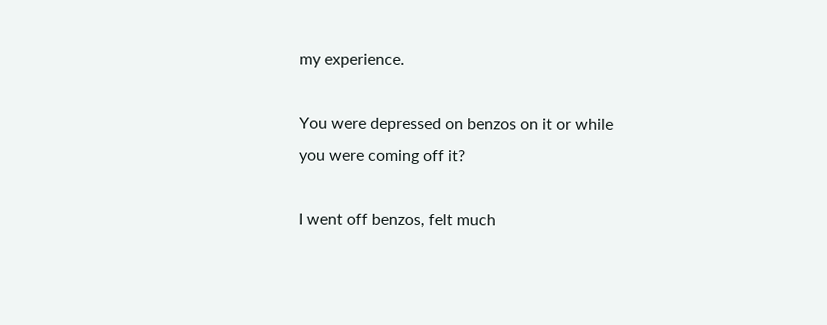my experience.

You were depressed on benzos on it or while you were coming off it?

I went off benzos, felt much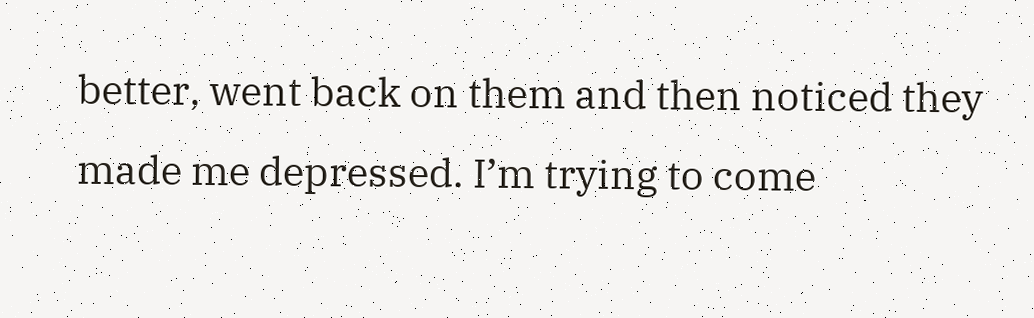better, went back on them and then noticed they made me depressed. I’m trying to come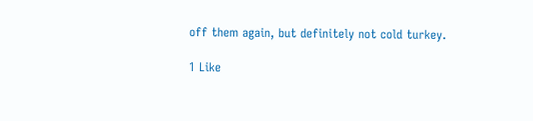off them again, but definitely not cold turkey.

1 Like